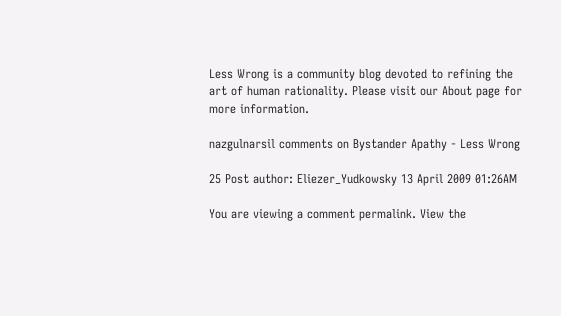Less Wrong is a community blog devoted to refining the art of human rationality. Please visit our About page for more information.

nazgulnarsil comments on Bystander Apathy - Less Wrong

25 Post author: Eliezer_Yudkowsky 13 April 2009 01:26AM

You are viewing a comment permalink. View the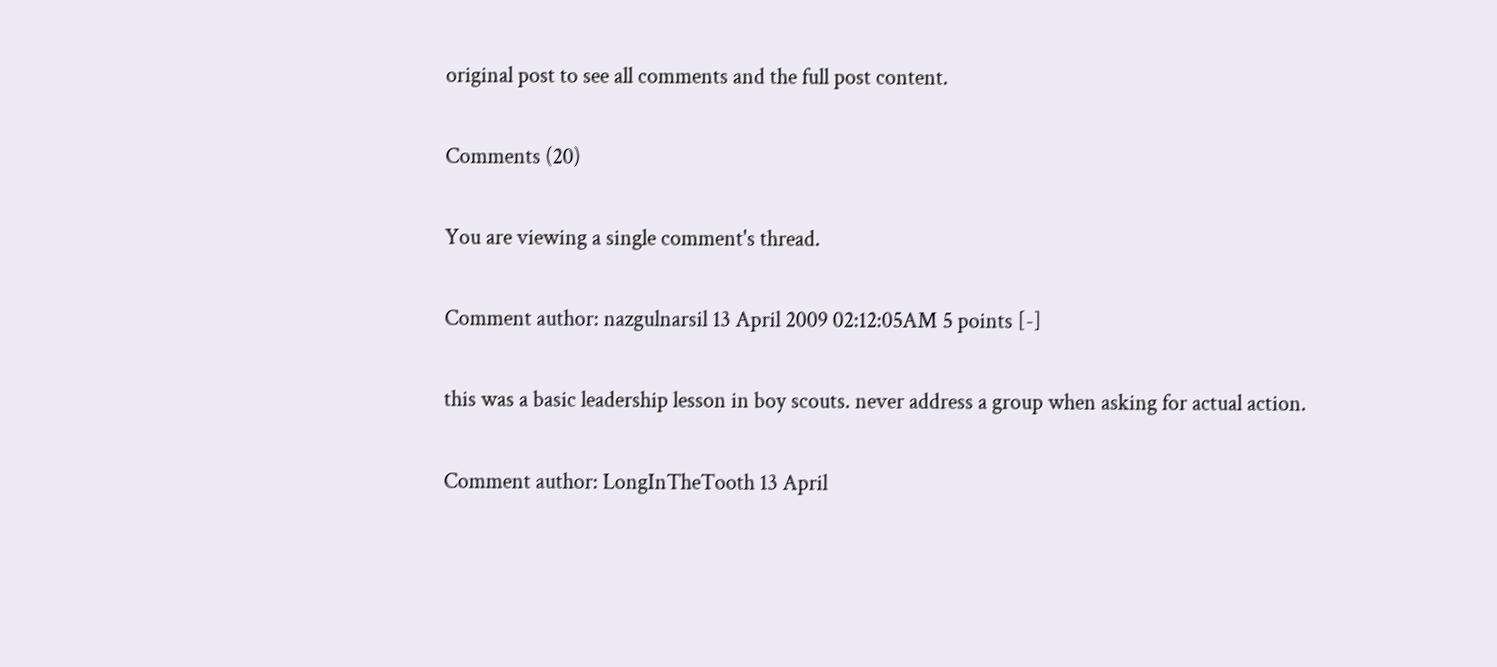original post to see all comments and the full post content.

Comments (20)

You are viewing a single comment's thread.

Comment author: nazgulnarsil 13 April 2009 02:12:05AM 5 points [-]

this was a basic leadership lesson in boy scouts. never address a group when asking for actual action.

Comment author: LongInTheTooth 13 April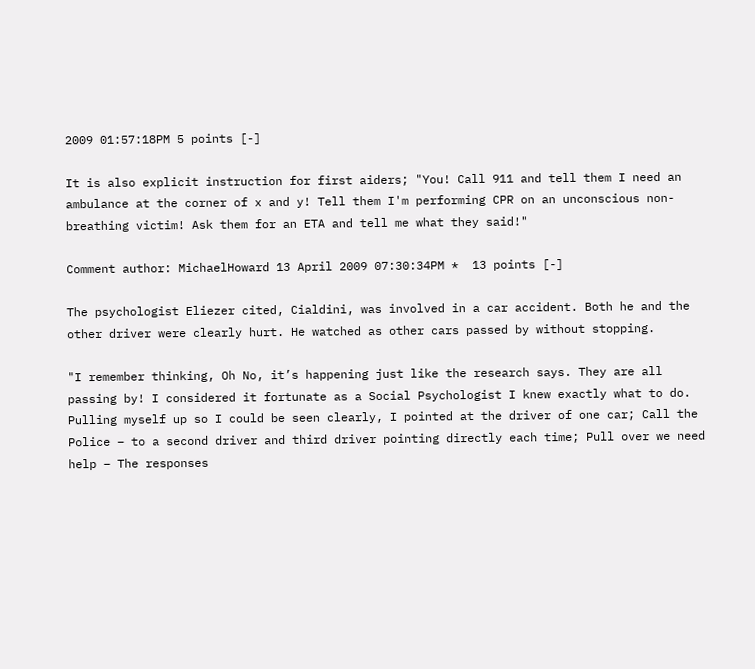2009 01:57:18PM 5 points [-]

It is also explicit instruction for first aiders; "You! Call 911 and tell them I need an ambulance at the corner of x and y! Tell them I'm performing CPR on an unconscious non-breathing victim! Ask them for an ETA and tell me what they said!"

Comment author: MichaelHoward 13 April 2009 07:30:34PM *  13 points [-]

The psychologist Eliezer cited, Cialdini, was involved in a car accident. Both he and the other driver were clearly hurt. He watched as other cars passed by without stopping.

"I remember thinking, Oh No, it’s happening just like the research says. They are all passing by! I considered it fortunate as a Social Psychologist I knew exactly what to do. Pulling myself up so I could be seen clearly, I pointed at the driver of one car; Call the Police – to a second driver and third driver pointing directly each time; Pull over we need help – The responses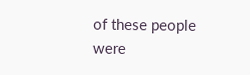of these people were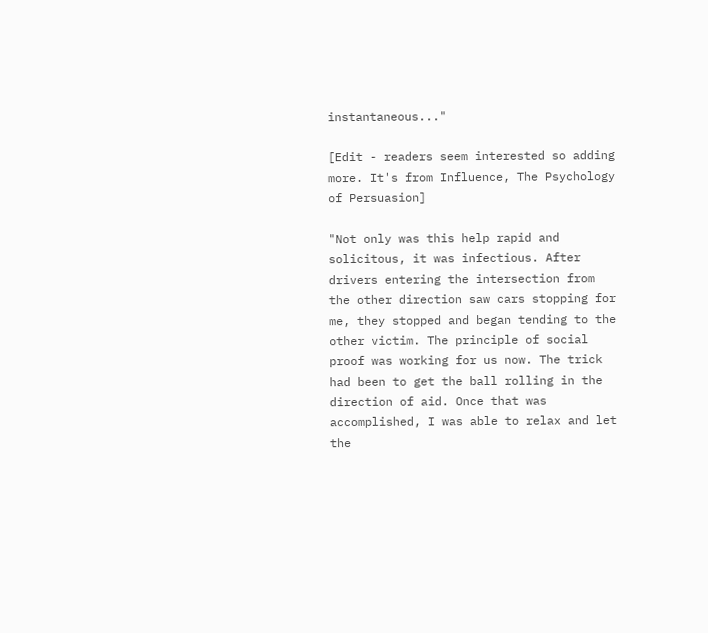instantaneous..."

[Edit - readers seem interested so adding more. It's from Influence, The Psychology of Persuasion]

"Not only was this help rapid and solicitous, it was infectious. After drivers entering the intersection from the other direction saw cars stopping for me, they stopped and began tending to the other victim. The principle of social proof was working for us now. The trick had been to get the ball rolling in the direction of aid. Once that was accomplished, I was able to relax and let the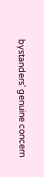bystanders' genuine concern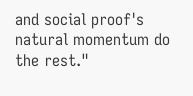and social proof's natural momentum do the rest."